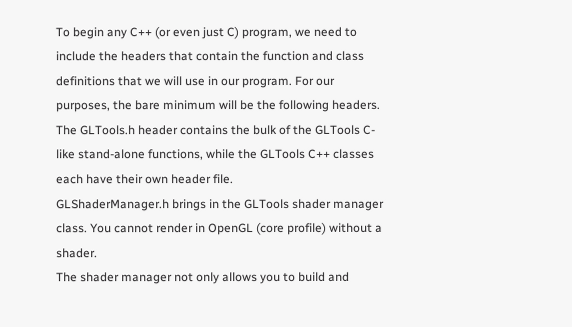To begin any C++ (or even just C) program, we need to include the headers that contain the function and class definitions that we will use in our program. For our purposes, the bare minimum will be the following headers.
The GLTools.h header contains the bulk of the GLTools C-like stand-alone functions, while the GLTools C++ classes each have their own header file.
GLShaderManager.h brings in the GLTools shader manager class. You cannot render in OpenGL (core profile) without a shader.
The shader manager not only allows you to build and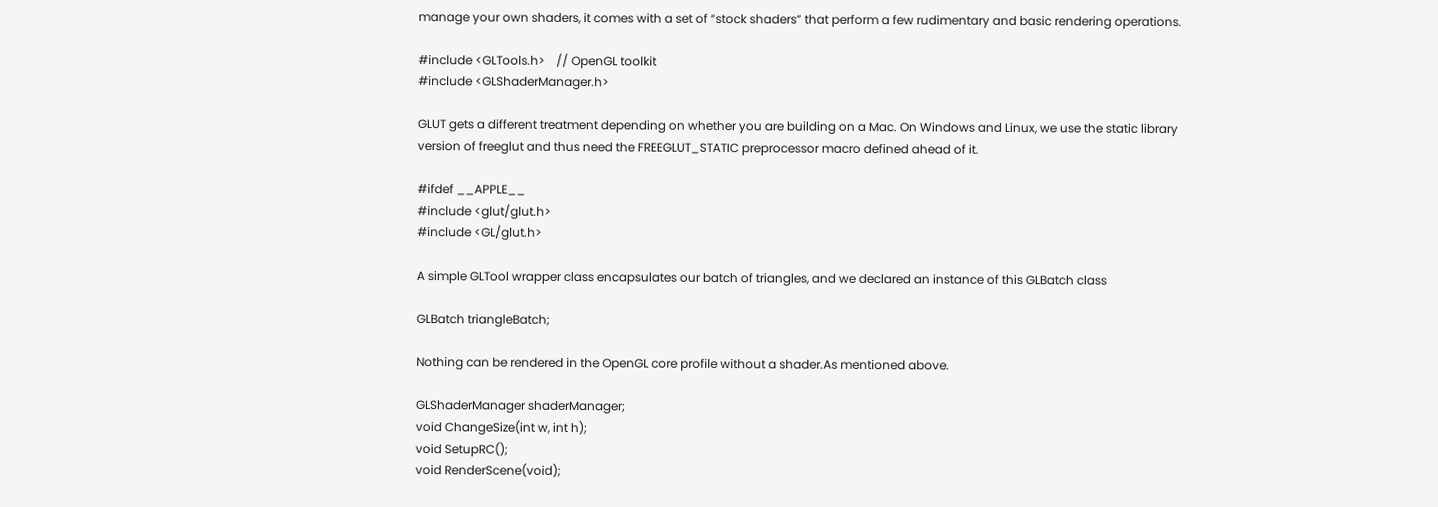manage your own shaders, it comes with a set of “stock shaders” that perform a few rudimentary and basic rendering operations.

#include <GLTools.h>    // OpenGL toolkit
#include <GLShaderManager.h>

GLUT gets a different treatment depending on whether you are building on a Mac. On Windows and Linux, we use the static library version of freeglut and thus need the FREEGLUT_STATIC preprocessor macro defined ahead of it.

#ifdef __APPLE__
#include <glut/glut.h>
#include <GL/glut.h>

A simple GLTool wrapper class encapsulates our batch of triangles, and we declared an instance of this GLBatch class

GLBatch triangleBatch;

Nothing can be rendered in the OpenGL core profile without a shader.As mentioned above.

GLShaderManager shaderManager;
void ChangeSize(int w, int h);
void SetupRC();
void RenderScene(void);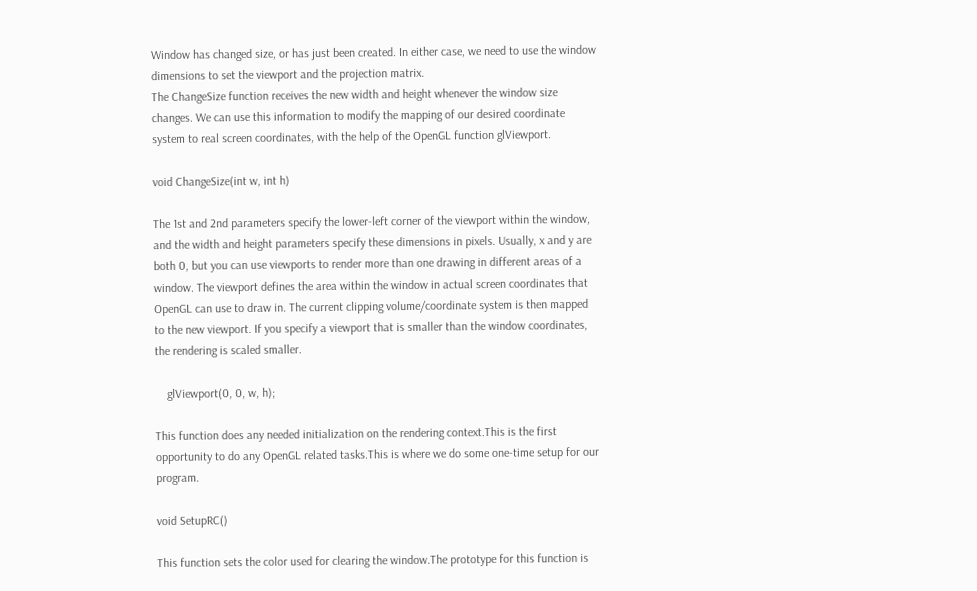Window has changed size, or has just been created. In either case, we need to use the window dimensions to set the viewport and the projection matrix.
The ChangeSize function receives the new width and height whenever the window size changes. We can use this information to modify the mapping of our desired coordinate system to real screen coordinates, with the help of the OpenGL function glViewport.

void ChangeSize(int w, int h)

The 1st and 2nd parameters specify the lower-left corner of the viewport within the window, and the width and height parameters specify these dimensions in pixels. Usually, x and y are both 0, but you can use viewports to render more than one drawing in different areas of a window. The viewport defines the area within the window in actual screen coordinates that OpenGL can use to draw in. The current clipping volume/coordinate system is then mapped to the new viewport. If you specify a viewport that is smaller than the window coordinates, the rendering is scaled smaller.

    glViewport(0, 0, w, h);

This function does any needed initialization on the rendering context.This is the first opportunity to do any OpenGL related tasks.This is where we do some one-time setup for our program.

void SetupRC()

This function sets the color used for clearing the window.The prototype for this function is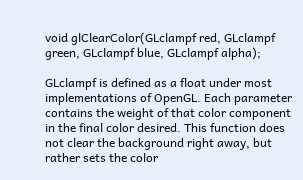void glClearColor(GLclampf red, GLclampf green, GLclampf blue, GLclampf alpha);

GLclampf is defined as a float under most implementations of OpenGL. Each parameter contains the weight of that color component in the final color desired. This function does not clear the background right away, but rather sets the color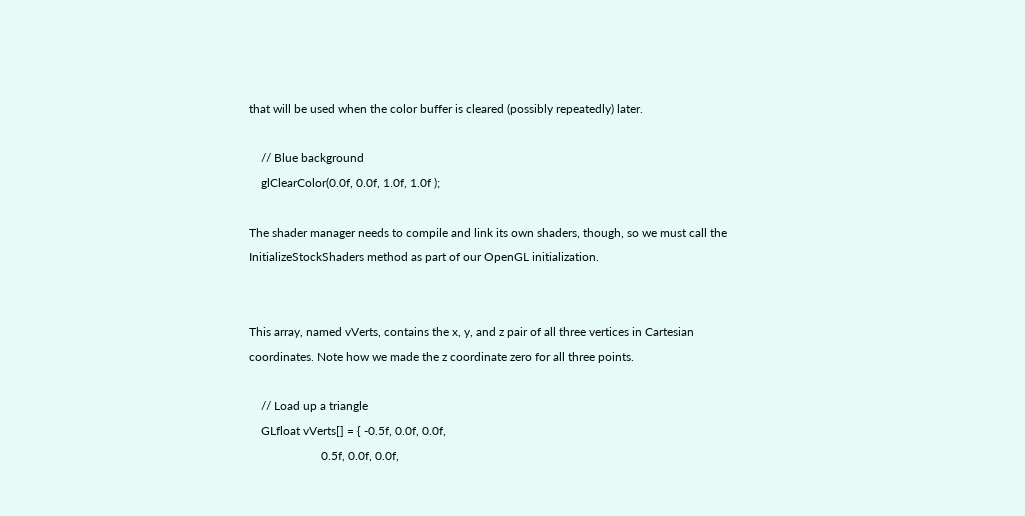that will be used when the color buffer is cleared (possibly repeatedly) later.

    // Blue background
    glClearColor(0.0f, 0.0f, 1.0f, 1.0f );

The shader manager needs to compile and link its own shaders, though, so we must call the InitializeStockShaders method as part of our OpenGL initialization.


This array, named vVerts, contains the x, y, and z pair of all three vertices in Cartesian coordinates. Note how we made the z coordinate zero for all three points.

    // Load up a triangle
    GLfloat vVerts[] = { -0.5f, 0.0f, 0.0f,
                        0.5f, 0.0f, 0.0f,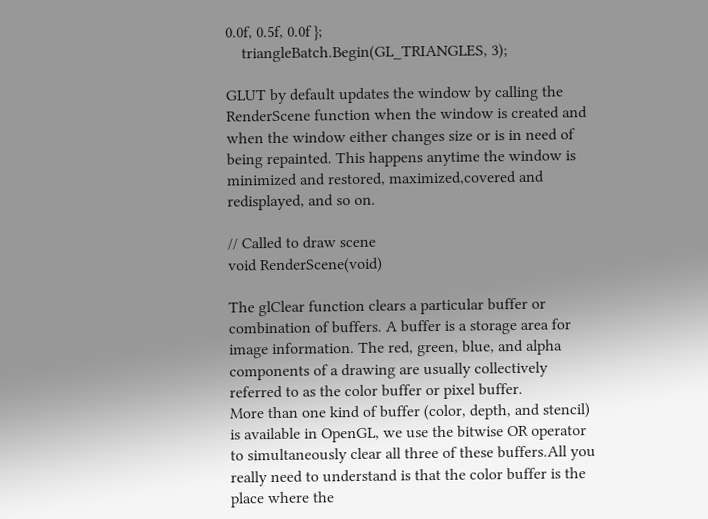0.0f, 0.5f, 0.0f };
    triangleBatch.Begin(GL_TRIANGLES, 3);

GLUT by default updates the window by calling the RenderScene function when the window is created and when the window either changes size or is in need of being repainted. This happens anytime the window is minimized and restored, maximized,covered and redisplayed, and so on.

// Called to draw scene
void RenderScene(void)

The glClear function clears a particular buffer or combination of buffers. A buffer is a storage area for image information. The red, green, blue, and alpha components of a drawing are usually collectively referred to as the color buffer or pixel buffer.
More than one kind of buffer (color, depth, and stencil) is available in OpenGL, we use the bitwise OR operator to simultaneously clear all three of these buffers.All you really need to understand is that the color buffer is the place where the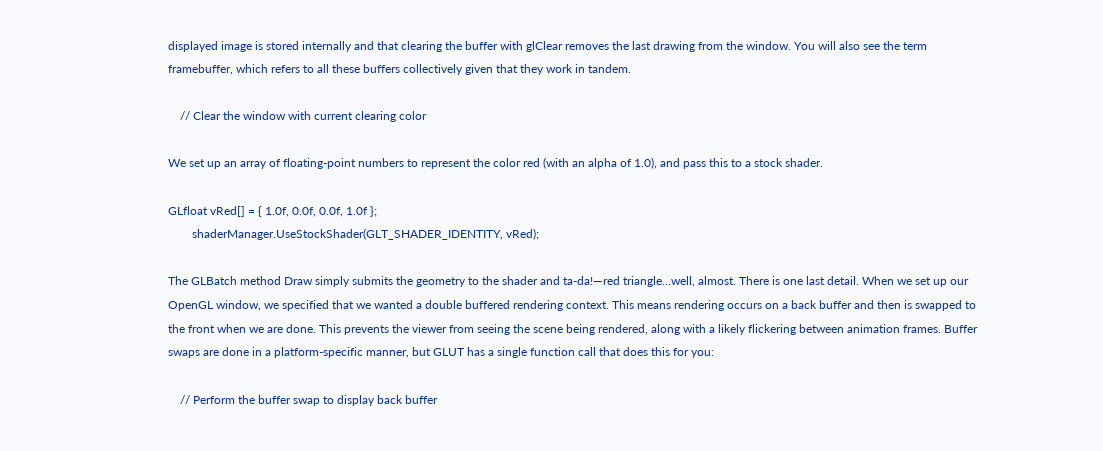displayed image is stored internally and that clearing the buffer with glClear removes the last drawing from the window. You will also see the term framebuffer, which refers to all these buffers collectively given that they work in tandem.

    // Clear the window with current clearing color

We set up an array of floating-point numbers to represent the color red (with an alpha of 1.0), and pass this to a stock shader.

GLfloat vRed[] = { 1.0f, 0.0f, 0.0f, 1.0f };
        shaderManager.UseStockShader(GLT_SHADER_IDENTITY, vRed);

The GLBatch method Draw simply submits the geometry to the shader and ta-da!—red triangle…well, almost. There is one last detail. When we set up our OpenGL window, we specified that we wanted a double buffered rendering context. This means rendering occurs on a back buffer and then is swapped to the front when we are done. This prevents the viewer from seeing the scene being rendered, along with a likely flickering between animation frames. Buffer swaps are done in a platform-specific manner, but GLUT has a single function call that does this for you:

    // Perform the buffer swap to display back buffer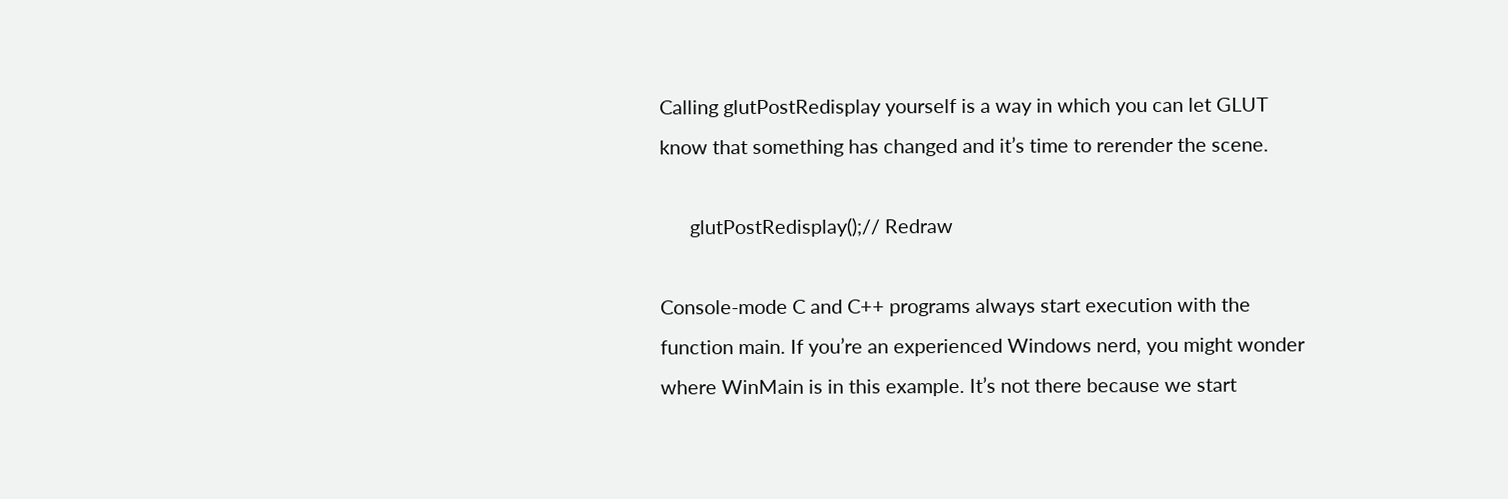Calling glutPostRedisplay yourself is a way in which you can let GLUT know that something has changed and it’s time to rerender the scene.

      glutPostRedisplay();// Redraw

Console-mode C and C++ programs always start execution with the function main. If you’re an experienced Windows nerd, you might wonder where WinMain is in this example. It’s not there because we start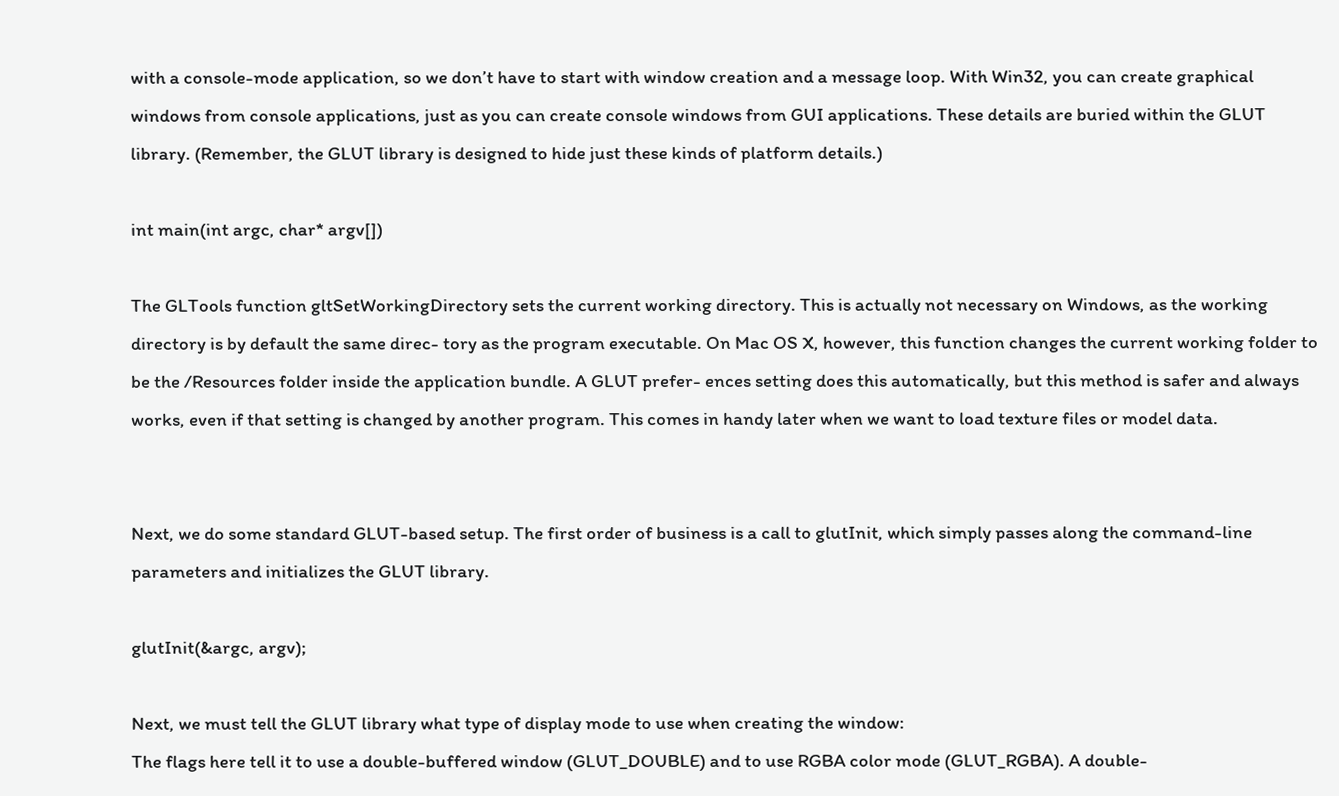with a console-mode application, so we don’t have to start with window creation and a message loop. With Win32, you can create graphical windows from console applications, just as you can create console windows from GUI applications. These details are buried within the GLUT library. (Remember, the GLUT library is designed to hide just these kinds of platform details.)

int main(int argc, char* argv[])

The GLTools function gltSetWorkingDirectory sets the current working directory. This is actually not necessary on Windows, as the working directory is by default the same direc- tory as the program executable. On Mac OS X, however, this function changes the current working folder to be the /Resources folder inside the application bundle. A GLUT prefer- ences setting does this automatically, but this method is safer and always works, even if that setting is changed by another program. This comes in handy later when we want to load texture files or model data.


Next, we do some standard GLUT-based setup. The first order of business is a call to glutInit, which simply passes along the command-line parameters and initializes the GLUT library.

glutInit(&argc, argv);

Next, we must tell the GLUT library what type of display mode to use when creating the window:
The flags here tell it to use a double-buffered window (GLUT_DOUBLE) and to use RGBA color mode (GLUT_RGBA). A double-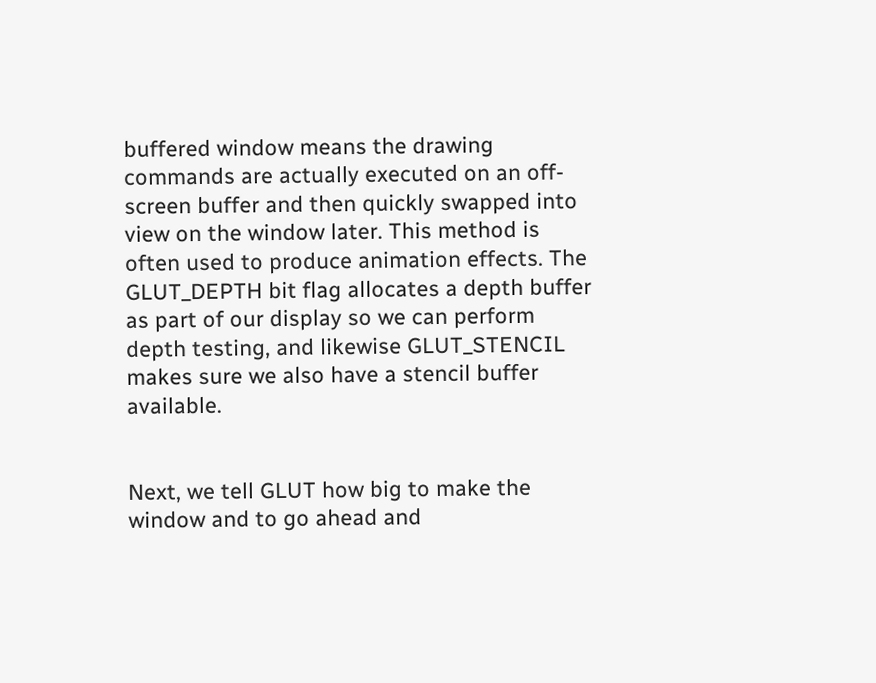buffered window means the drawing commands are actually executed on an off-screen buffer and then quickly swapped into view on the window later. This method is often used to produce animation effects. The GLUT_DEPTH bit flag allocates a depth buffer as part of our display so we can perform depth testing, and likewise GLUT_STENCIL makes sure we also have a stencil buffer available.


Next, we tell GLUT how big to make the window and to go ahead and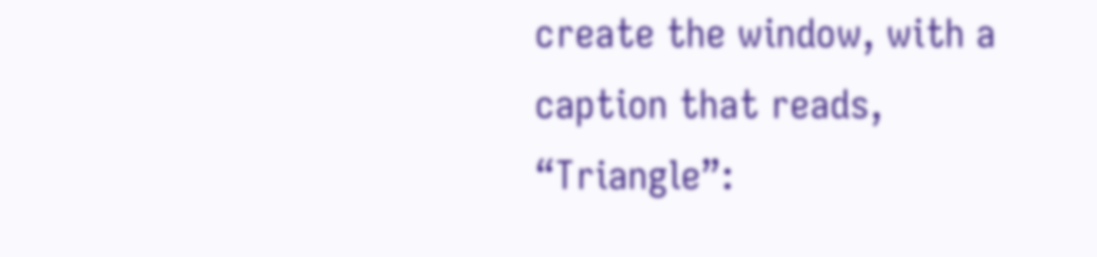create the window, with a caption that reads, “Triangle”: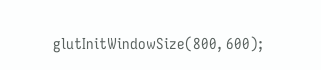glutInitWindowSize(800, 600);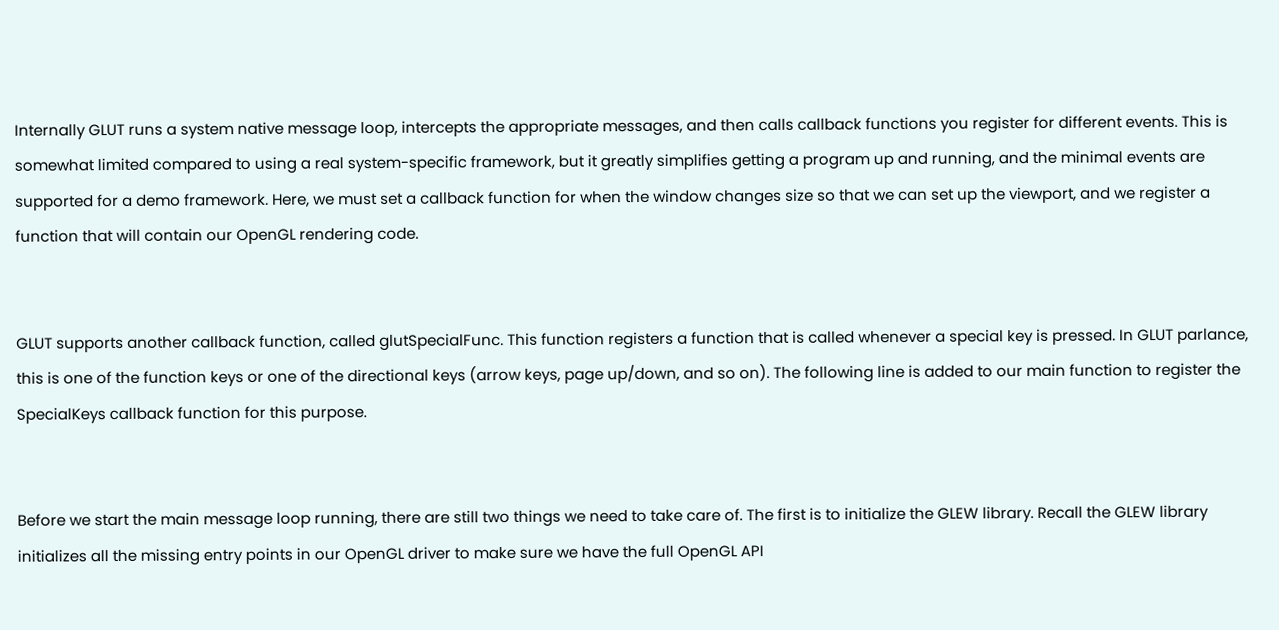Internally GLUT runs a system native message loop, intercepts the appropriate messages, and then calls callback functions you register for different events. This is somewhat limited compared to using a real system-specific framework, but it greatly simplifies getting a program up and running, and the minimal events are supported for a demo framework. Here, we must set a callback function for when the window changes size so that we can set up the viewport, and we register a function that will contain our OpenGL rendering code.


GLUT supports another callback function, called glutSpecialFunc. This function registers a function that is called whenever a special key is pressed. In GLUT parlance, this is one of the function keys or one of the directional keys (arrow keys, page up/down, and so on). The following line is added to our main function to register the SpecialKeys callback function for this purpose.


Before we start the main message loop running, there are still two things we need to take care of. The first is to initialize the GLEW library. Recall the GLEW library initializes all the missing entry points in our OpenGL driver to make sure we have the full OpenGL API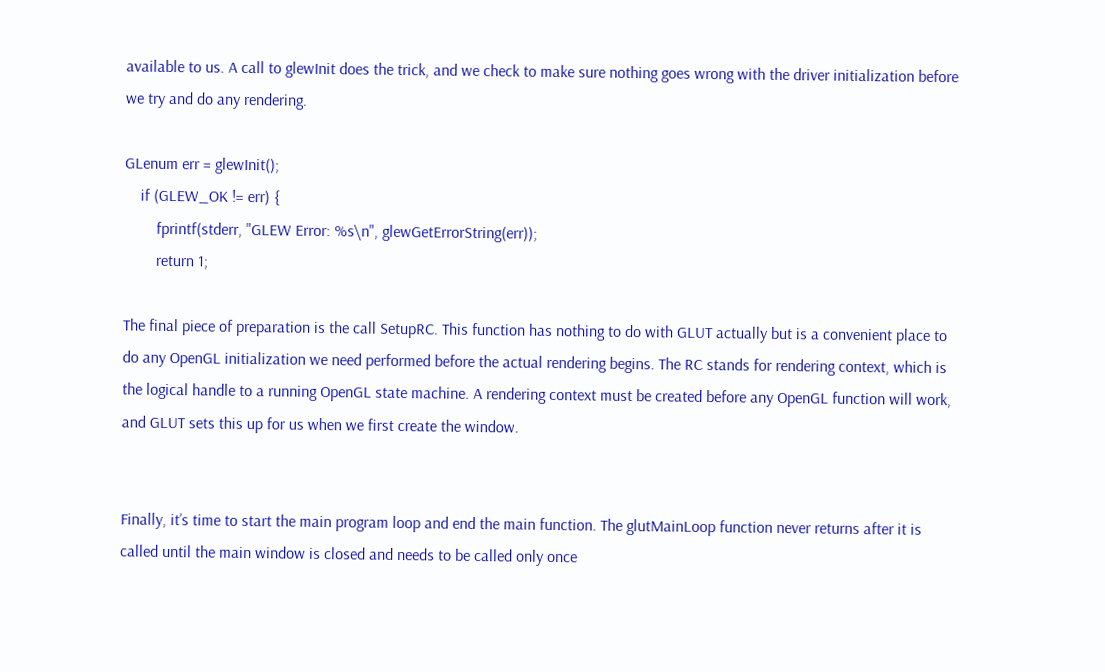available to us. A call to glewInit does the trick, and we check to make sure nothing goes wrong with the driver initialization before we try and do any rendering.

GLenum err = glewInit();
    if (GLEW_OK != err) {
        fprintf(stderr, "GLEW Error: %s\n", glewGetErrorString(err));
        return 1;

The final piece of preparation is the call SetupRC. This function has nothing to do with GLUT actually but is a convenient place to do any OpenGL initialization we need performed before the actual rendering begins. The RC stands for rendering context, which is the logical handle to a running OpenGL state machine. A rendering context must be created before any OpenGL function will work, and GLUT sets this up for us when we first create the window.


Finally, it’s time to start the main program loop and end the main function. The glutMainLoop function never returns after it is called until the main window is closed and needs to be called only once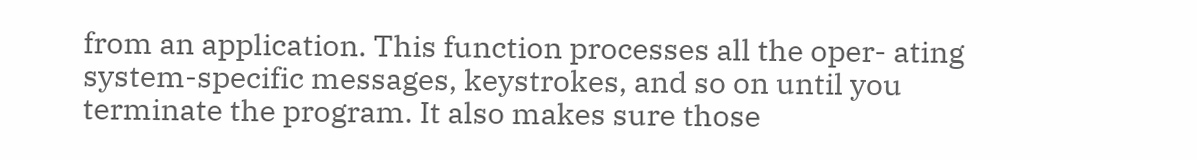from an application. This function processes all the oper- ating system-specific messages, keystrokes, and so on until you terminate the program. It also makes sure those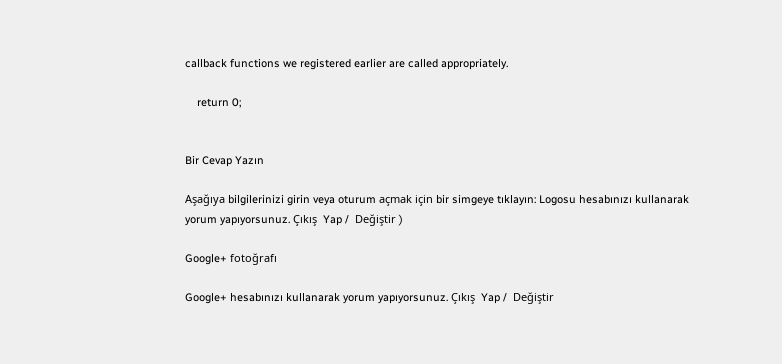callback functions we registered earlier are called appropriately.

    return 0;


Bir Cevap Yazın

Aşağıya bilgilerinizi girin veya oturum açmak için bir simgeye tıklayın: Logosu hesabınızı kullanarak yorum yapıyorsunuz. Çıkış  Yap /  Değiştir )

Google+ fotoğrafı

Google+ hesabınızı kullanarak yorum yapıyorsunuz. Çıkış  Yap /  Değiştir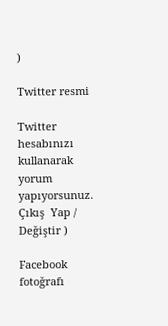)

Twitter resmi

Twitter hesabınızı kullanarak yorum yapıyorsunuz. Çıkış  Yap /  Değiştir )

Facebook fotoğrafı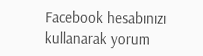Facebook hesabınızı kullanarak yorum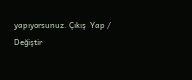yapıyorsunuz. Çıkış  Yap /  Değiştir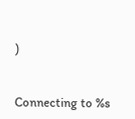)


Connecting to %s